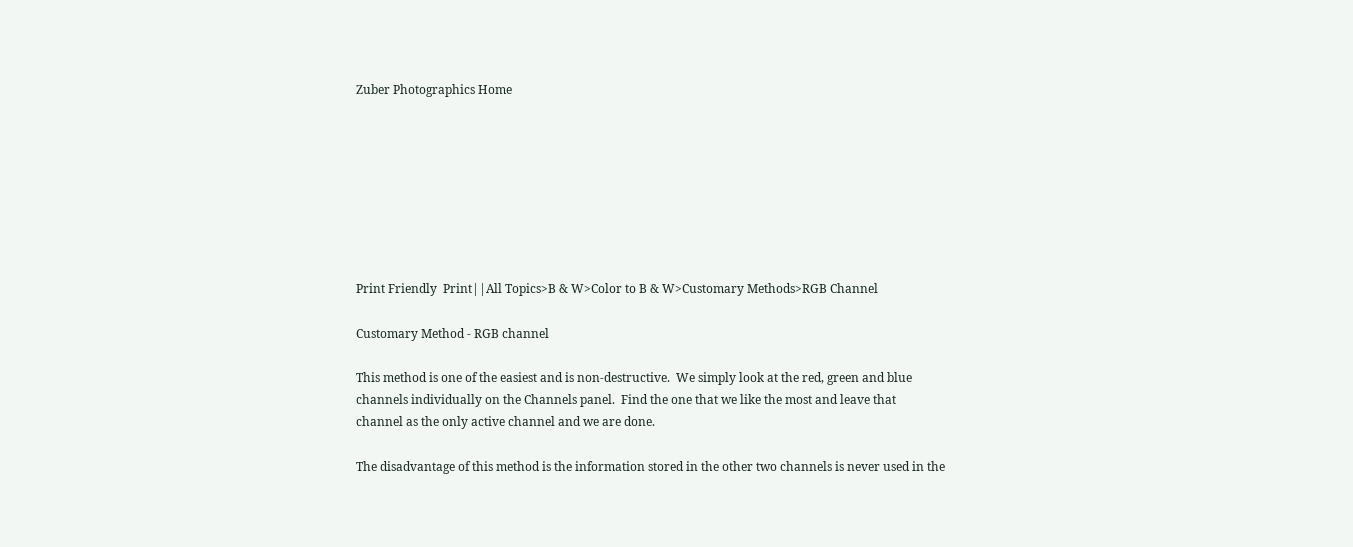Zuber Photographics Home








Print Friendly  Print||All Topics>B & W>Color to B & W>Customary Methods>RGB Channel

Customary Method - RGB channel

This method is one of the easiest and is non-destructive.  We simply look at the red, green and blue channels individually on the Channels panel.  Find the one that we like the most and leave that channel as the only active channel and we are done.

The disadvantage of this method is the information stored in the other two channels is never used in the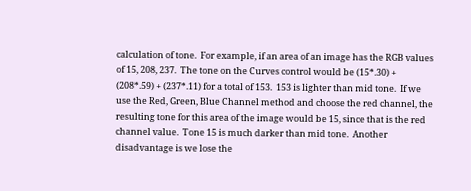calculation of tone.  For example, if an area of an image has the RGB values of 15, 208, 237.  The tone on the Curves control would be (15*.30) + (208*.59) + (237*.11) for a total of 153.  153 is lighter than mid tone.  If we use the Red, Green, Blue Channel method and choose the red channel, the resulting tone for this area of the image would be 15, since that is the red channel value.  Tone 15 is much darker than mid tone.  Another disadvantage is we lose the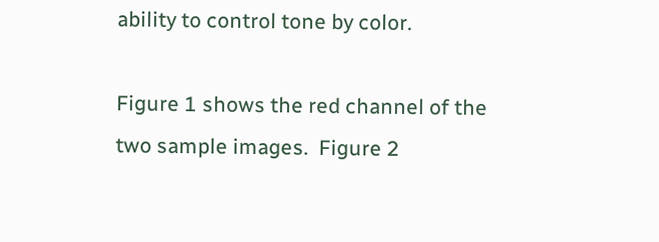ability to control tone by color.

Figure 1 shows the red channel of the two sample images.  Figure 2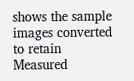shows the sample images converted to retain Measured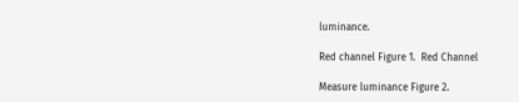luminance.

Red channel Figure 1.  Red Channel

Measure luminance Figure 2.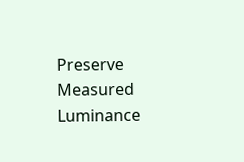Preserve Measured Luminance